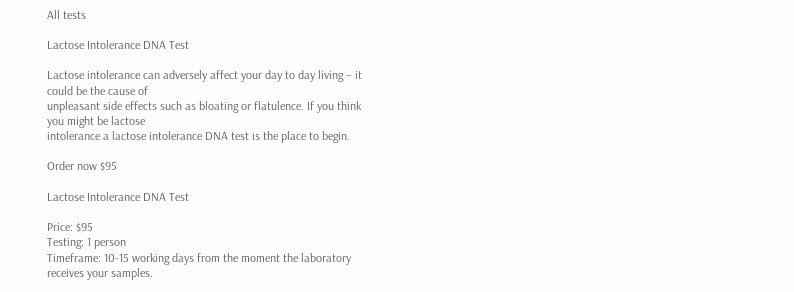All tests

Lactose Intolerance DNA Test

Lactose intolerance can adversely affect your day to day living – it could be the cause of
unpleasant side effects such as bloating or flatulence. If you think you might be lactose
intolerance a lactose intolerance DNA test is the place to begin.

Order now $95

Lactose Intolerance DNA Test

Price: $95
Testing: 1 person
Timeframe: 10-15 working days from the moment the laboratory receives your samples.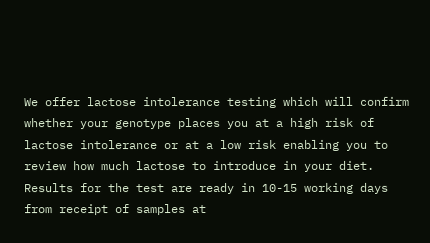We offer lactose intolerance testing which will confirm whether your genotype places you at a high risk of lactose intolerance or at a low risk enabling you to review how much lactose to introduce in your diet. Results for the test are ready in 10-15 working days from receipt of samples at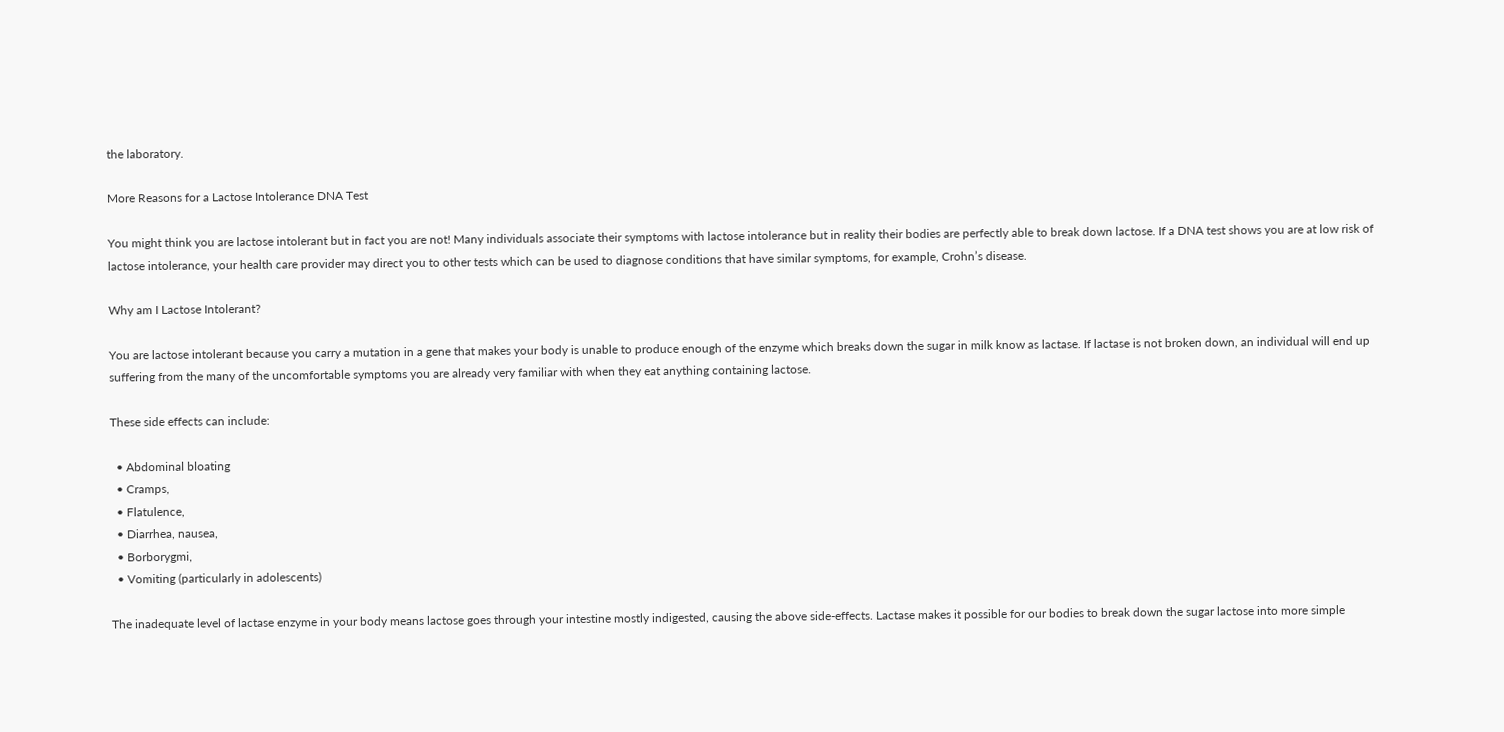the laboratory.

More Reasons for a Lactose Intolerance DNA Test

You might think you are lactose intolerant but in fact you are not! Many individuals associate their symptoms with lactose intolerance but in reality their bodies are perfectly able to break down lactose. If a DNA test shows you are at low risk of lactose intolerance, your health care provider may direct you to other tests which can be used to diagnose conditions that have similar symptoms, for example, Crohn’s disease.

Why am I Lactose Intolerant?

You are lactose intolerant because you carry a mutation in a gene that makes your body is unable to produce enough of the enzyme which breaks down the sugar in milk know as lactase. If lactase is not broken down, an individual will end up suffering from the many of the uncomfortable symptoms you are already very familiar with when they eat anything containing lactose.

These side effects can include:

  • Abdominal bloating
  • Cramps,
  • Flatulence,
  • Diarrhea, nausea,
  • Borborygmi,
  • Vomiting (particularly in adolescents)

The inadequate level of lactase enzyme in your body means lactose goes through your intestine mostly indigested, causing the above side-effects. Lactase makes it possible for our bodies to break down the sugar lactose into more simple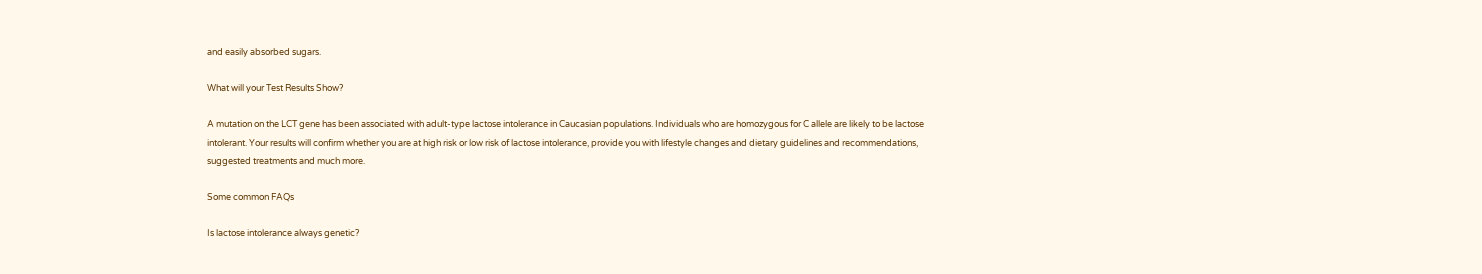and easily absorbed sugars.

What will your Test Results Show?

A mutation on the LCT gene has been associated with adult-type lactose intolerance in Caucasian populations. Individuals who are homozygous for C allele are likely to be lactose intolerant. Your results will confirm whether you are at high risk or low risk of lactose intolerance, provide you with lifestyle changes and dietary guidelines and recommendations, suggested treatments and much more.

Some common FAQs

Is lactose intolerance always genetic?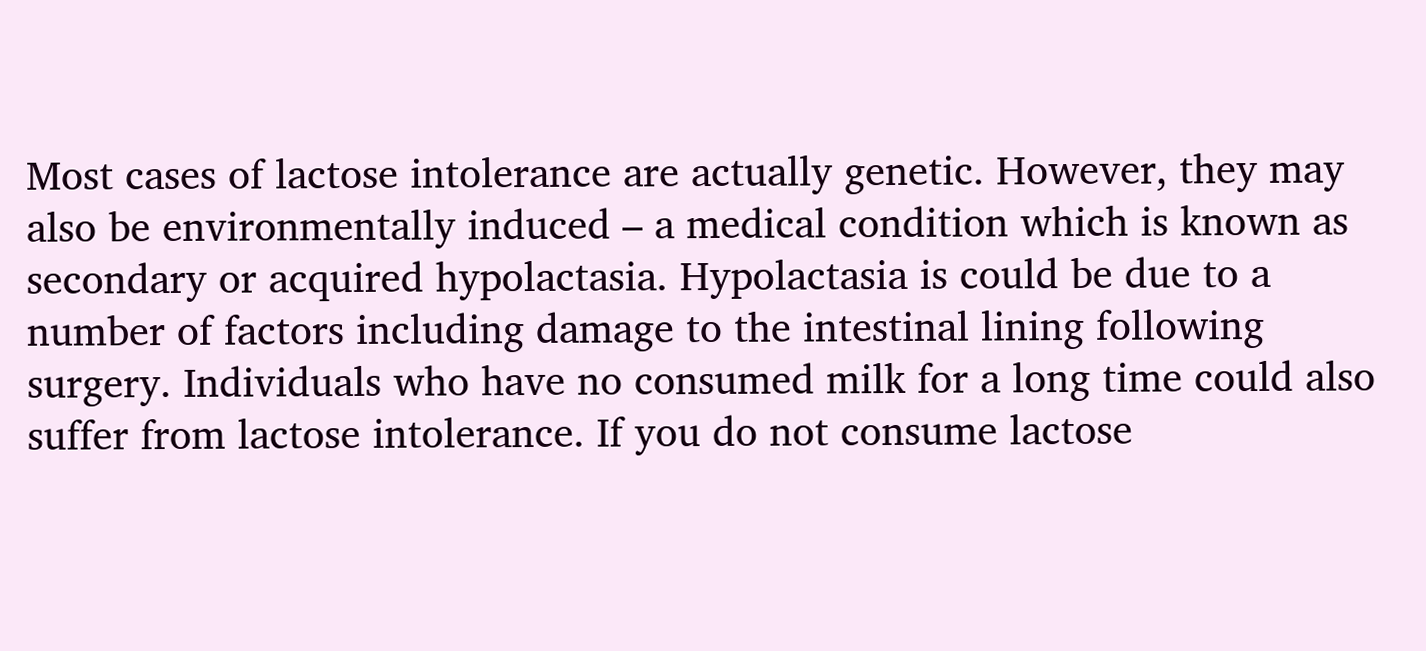Most cases of lactose intolerance are actually genetic. However, they may also be environmentally induced – a medical condition which is known as secondary or acquired hypolactasia. Hypolactasia is could be due to a number of factors including damage to the intestinal lining following surgery. Individuals who have no consumed milk for a long time could also suffer from lactose intolerance. If you do not consume lactose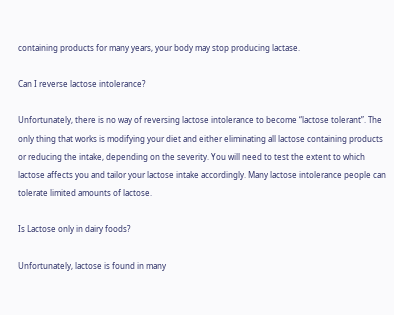containing products for many years, your body may stop producing lactase.

Can I reverse lactose intolerance?

Unfortunately, there is no way of reversing lactose intolerance to become “lactose tolerant”. The only thing that works is modifying your diet and either eliminating all lactose containing products or reducing the intake, depending on the severity. You will need to test the extent to which lactose affects you and tailor your lactose intake accordingly. Many lactose intolerance people can tolerate limited amounts of lactose.

Is Lactose only in dairy foods?

Unfortunately, lactose is found in many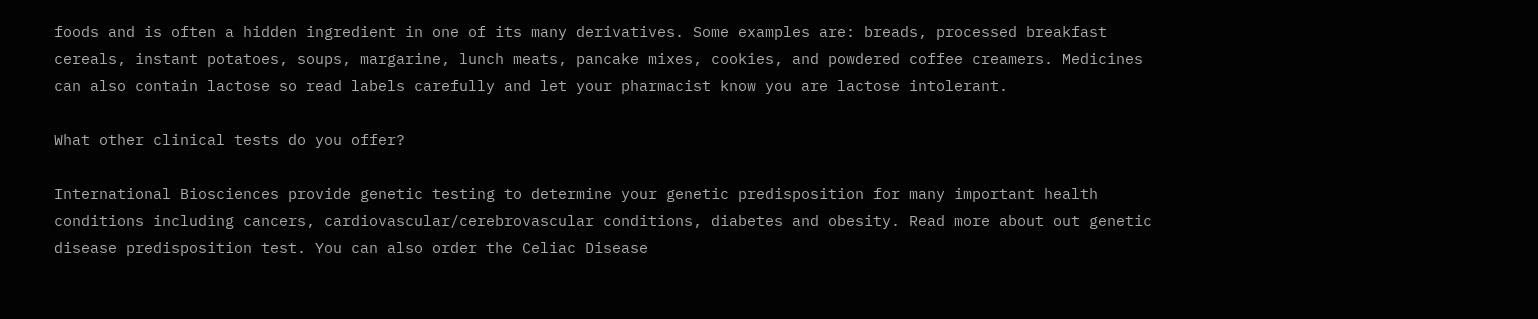foods and is often a hidden ingredient in one of its many derivatives. Some examples are: breads, processed breakfast cereals, instant potatoes, soups, margarine, lunch meats, pancake mixes, cookies, and powdered coffee creamers. Medicines can also contain lactose so read labels carefully and let your pharmacist know you are lactose intolerant.

What other clinical tests do you offer?

International Biosciences provide genetic testing to determine your genetic predisposition for many important health conditions including cancers, cardiovascular/cerebrovascular conditions, diabetes and obesity. Read more about out genetic disease predisposition test. You can also order the Celiac Disease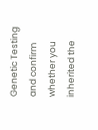Genetic Testing and confirm whether you inherited the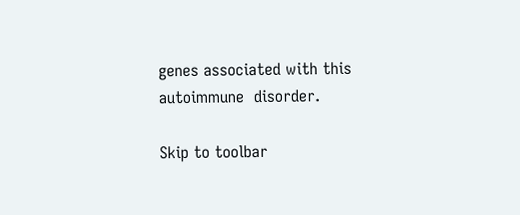genes associated with this autoimmune  disorder.

Skip to toolbar